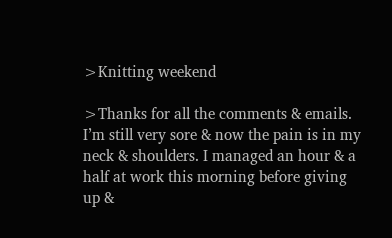>Knitting weekend

>Thanks for all the comments & emails. I’m still very sore & now the pain is in my neck & shoulders. I managed an hour & a half at work this morning before giving up &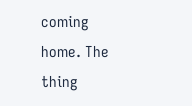coming home. The thing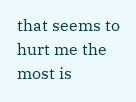that seems to hurt me the most is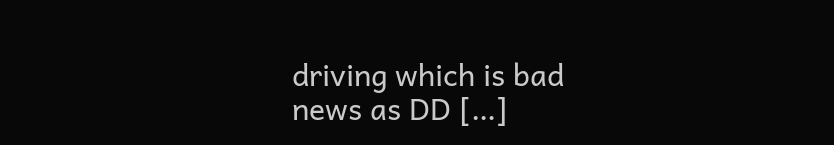driving which is bad news as DD […]